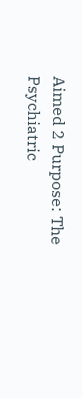Aimed 2 Purpose: The Psychiatric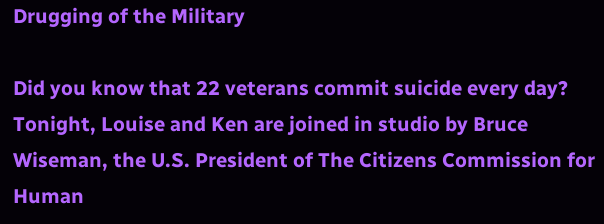Drugging of the Military

Did you know that 22 veterans commit suicide every day? Tonight, Louise and Ken are joined in studio by Bruce Wiseman, the U.S. President of The Citizens Commission for Human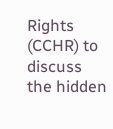Rights (CCHR) to discuss the hidden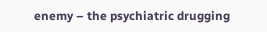enemy – the psychiatric drugging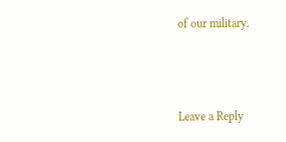of our military.



Leave a Reply